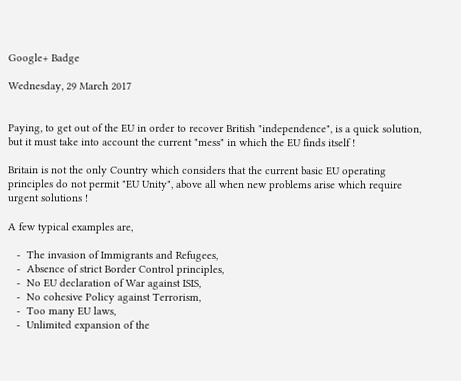Google+ Badge

Wednesday, 29 March 2017


Paying, to get out of the EU in order to recover British "independence", is a quick solution, but it must take into account the current "mess" in which the EU finds itself !

Britain is not the only Country which considers that the current basic EU operating principles do not permit "EU Unity", above all when new problems arise which require urgent solutions !

A few typical examples are,

   -  The invasion of Immigrants and Refugees,
   -  Absence of strict Border Control principles,
   -  No EU declaration of War against ISIS,
   -  No cohesive Policy against Terrorism,
   -  Too many EU laws,
   -  Unlimited expansion of the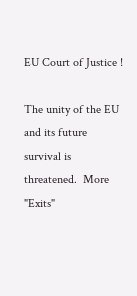EU Court of Justice !

The unity of the EU and its future survival is threatened.  More "Exits"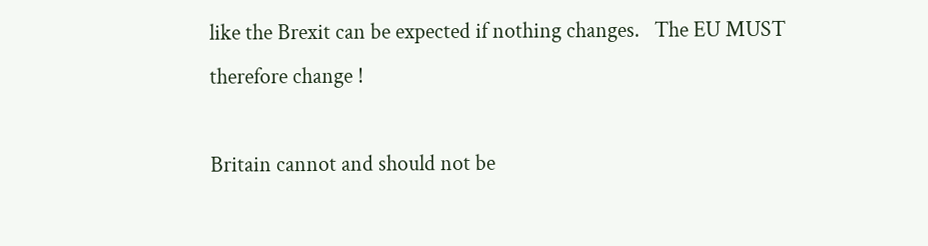like the Brexit can be expected if nothing changes.   The EU MUST therefore change !

Britain cannot and should not be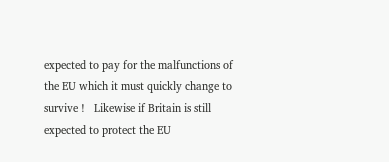expected to pay for the malfunctions of the EU which it must quickly change to survive !   Likewise if Britain is still expected to protect the EU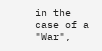in the case of a "War",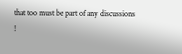that too must be part of any discussions !